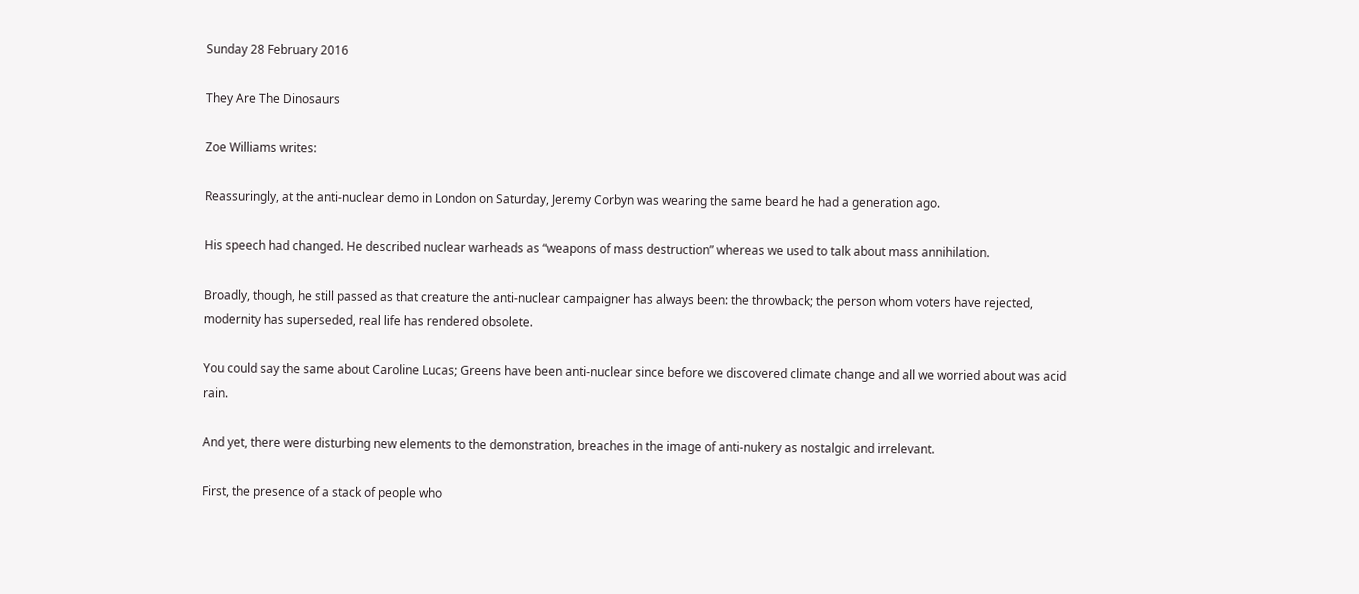Sunday 28 February 2016

They Are The Dinosaurs

Zoe Williams writes:

Reassuringly, at the anti-nuclear demo in London on Saturday, Jeremy Corbyn was wearing the same beard he had a generation ago.

His speech had changed. He described nuclear warheads as “weapons of mass destruction” whereas we used to talk about mass annihilation.

Broadly, though, he still passed as that creature the anti-nuclear campaigner has always been: the throwback; the person whom voters have rejected, modernity has superseded, real life has rendered obsolete.

You could say the same about Caroline Lucas; Greens have been anti-nuclear since before we discovered climate change and all we worried about was acid rain.

And yet, there were disturbing new elements to the demonstration, breaches in the image of anti-nukery as nostalgic and irrelevant.

First, the presence of a stack of people who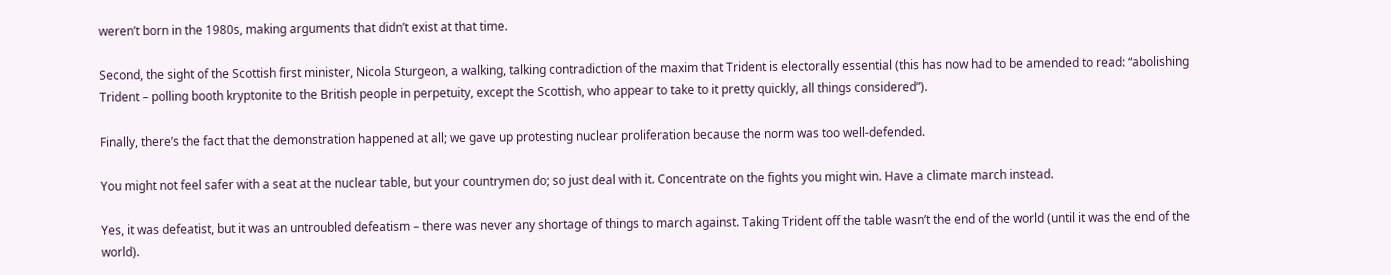weren’t born in the 1980s, making arguments that didn’t exist at that time.

Second, the sight of the Scottish first minister, Nicola Sturgeon, a walking, talking contradiction of the maxim that Trident is electorally essential (this has now had to be amended to read: “abolishing Trident – polling booth kryptonite to the British people in perpetuity, except the Scottish, who appear to take to it pretty quickly, all things considered”).

Finally, there’s the fact that the demonstration happened at all; we gave up protesting nuclear proliferation because the norm was too well-defended.

You might not feel safer with a seat at the nuclear table, but your countrymen do; so just deal with it. Concentrate on the fights you might win. Have a climate march instead.

Yes, it was defeatist, but it was an untroubled defeatism – there was never any shortage of things to march against. Taking Trident off the table wasn’t the end of the world (until it was the end of the world).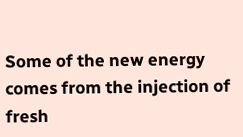Some of the new energy comes from the injection of fresh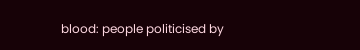blood: people politicised by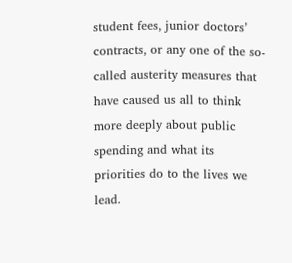student fees, junior doctors’ contracts, or any one of the so-called austerity measures that have caused us all to think more deeply about public spending and what its priorities do to the lives we lead.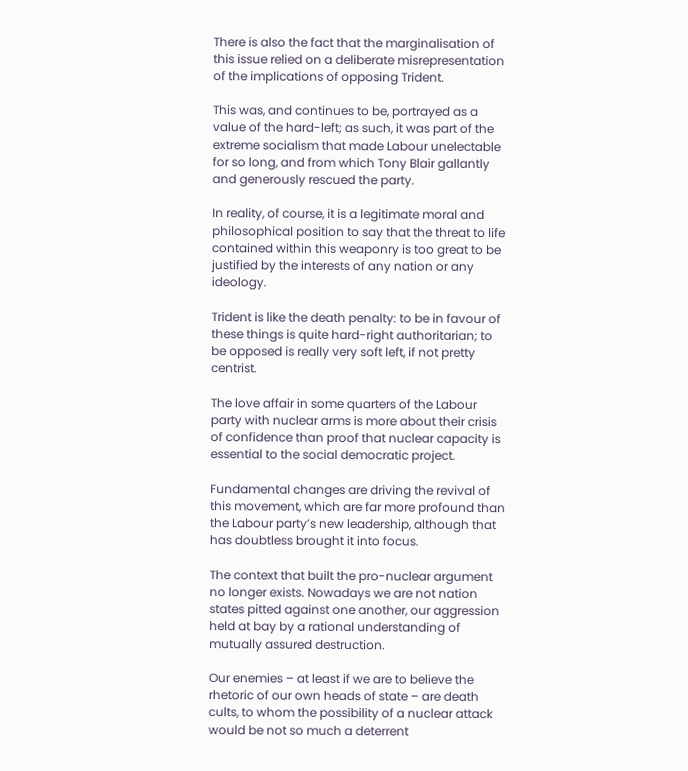There is also the fact that the marginalisation of this issue relied on a deliberate misrepresentation of the implications of opposing Trident.

This was, and continues to be, portrayed as a value of the hard-left; as such, it was part of the extreme socialism that made Labour unelectable for so long, and from which Tony Blair gallantly and generously rescued the party.

In reality, of course, it is a legitimate moral and philosophical position to say that the threat to life contained within this weaponry is too great to be justified by the interests of any nation or any ideology.

Trident is like the death penalty: to be in favour of these things is quite hard-right authoritarian; to be opposed is really very soft left, if not pretty centrist.

The love affair in some quarters of the Labour party with nuclear arms is more about their crisis of confidence than proof that nuclear capacity is essential to the social democratic project.

Fundamental changes are driving the revival of this movement, which are far more profound than the Labour party’s new leadership, although that has doubtless brought it into focus.

The context that built the pro-nuclear argument no longer exists. Nowadays we are not nation states pitted against one another, our aggression held at bay by a rational understanding of mutually assured destruction.

Our enemies – at least if we are to believe the rhetoric of our own heads of state – are death cults, to whom the possibility of a nuclear attack would be not so much a deterrent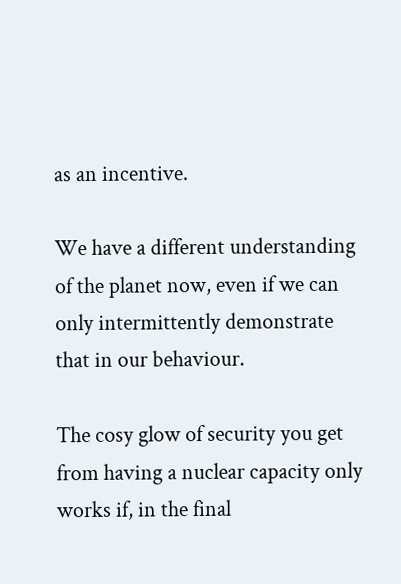as an incentive.

We have a different understanding of the planet now, even if we can only intermittently demonstrate that in our behaviour.

The cosy glow of security you get from having a nuclear capacity only works if, in the final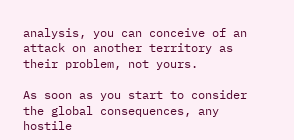analysis, you can conceive of an attack on another territory as their problem, not yours.

As soon as you start to consider the global consequences, any hostile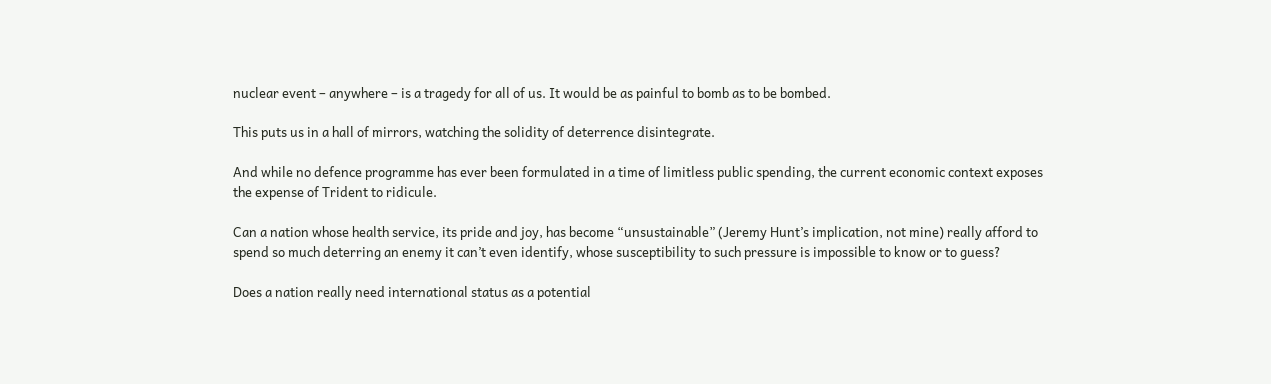nuclear event – anywhere – is a tragedy for all of us. It would be as painful to bomb as to be bombed.

This puts us in a hall of mirrors, watching the solidity of deterrence disintegrate.

And while no defence programme has ever been formulated in a time of limitless public spending, the current economic context exposes the expense of Trident to ridicule.

Can a nation whose health service, its pride and joy, has become “unsustainable” (Jeremy Hunt’s implication, not mine) really afford to spend so much deterring an enemy it can’t even identify, whose susceptibility to such pressure is impossible to know or to guess?

Does a nation really need international status as a potential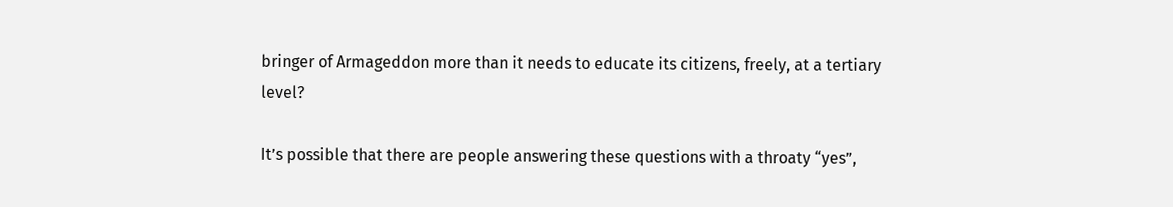bringer of Armageddon more than it needs to educate its citizens, freely, at a tertiary level?

It’s possible that there are people answering these questions with a throaty “yes”,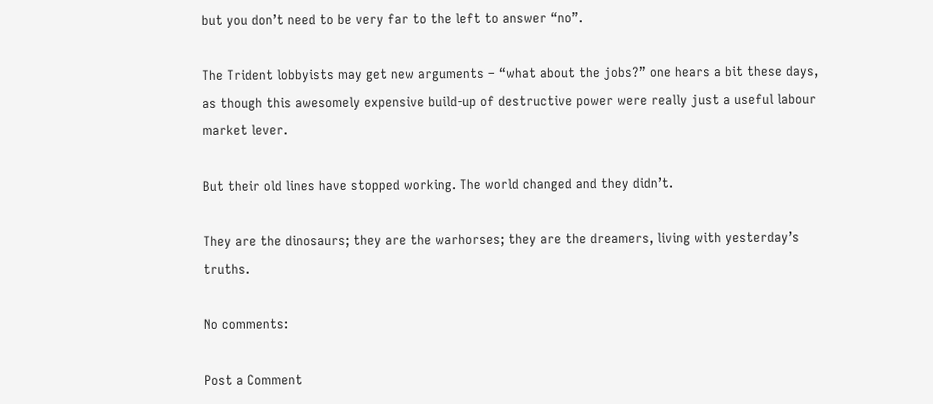but you don’t need to be very far to the left to answer “no”.

The Trident lobbyists may get new arguments – “what about the jobs?” one hears a bit these days, as though this awesomely expensive build-up of destructive power were really just a useful labour market lever.

But their old lines have stopped working. The world changed and they didn’t.

They are the dinosaurs; they are the warhorses; they are the dreamers, living with yesterday’s truths.

No comments:

Post a Comment